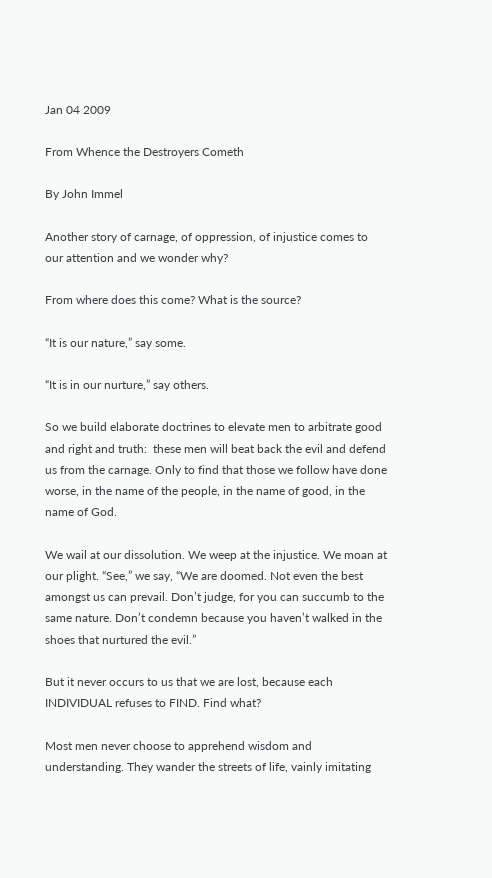Jan 04 2009

From Whence the Destroyers Cometh

By John Immel

Another story of carnage, of oppression, of injustice comes to our attention and we wonder why?

From where does this come? What is the source?

“It is our nature,” say some.

“It is in our nurture,” say others.

So we build elaborate doctrines to elevate men to arbitrate good and right and truth:  these men will beat back the evil and defend us from the carnage. Only to find that those we follow have done worse, in the name of the people, in the name of good, in the name of God.

We wail at our dissolution. We weep at the injustice. We moan at our plight. “See,” we say, “We are doomed. Not even the best amongst us can prevail. Don’t judge, for you can succumb to the same nature. Don’t condemn because you haven’t walked in the shoes that nurtured the evil.”

But it never occurs to us that we are lost, because each INDIVIDUAL refuses to FIND. Find what?

Most men never choose to apprehend wisdom and understanding. They wander the streets of life, vainly imitating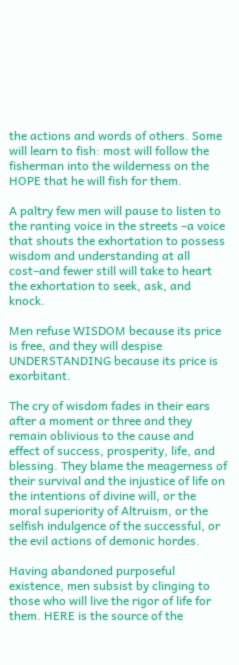the actions and words of others. Some will learn to fish: most will follow the fisherman into the wilderness on the HOPE that he will fish for them.

A paltry few men will pause to listen to the ranting voice in the streets –a voice that shouts the exhortation to possess wisdom and understanding at all cost–and fewer still will take to heart the exhortation to seek, ask, and knock.

Men refuse WISDOM because its price is free, and they will despise UNDERSTANDING because its price is exorbitant.

The cry of wisdom fades in their ears after a moment or three and they remain oblivious to the cause and effect of success, prosperity, life, and blessing. They blame the meagerness of their survival and the injustice of life on the intentions of divine will, or the moral superiority of Altruism, or the selfish indulgence of the successful, or the evil actions of demonic hordes.

Having abandoned purposeful existence, men subsist by clinging to those who will live the rigor of life for them. HERE is the source of the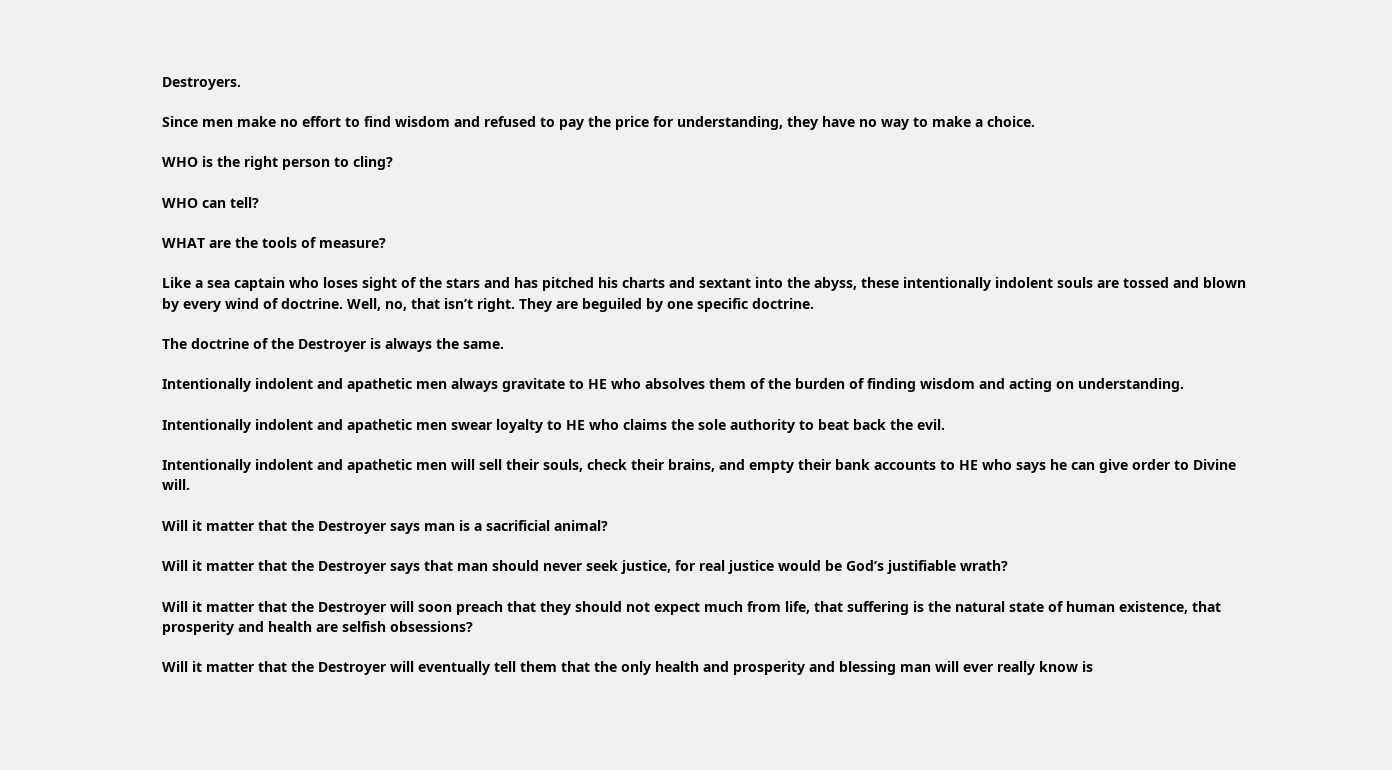Destroyers.

Since men make no effort to find wisdom and refused to pay the price for understanding, they have no way to make a choice.

WHO is the right person to cling?

WHO can tell?

WHAT are the tools of measure?

Like a sea captain who loses sight of the stars and has pitched his charts and sextant into the abyss, these intentionally indolent souls are tossed and blown by every wind of doctrine. Well, no, that isn’t right. They are beguiled by one specific doctrine.

The doctrine of the Destroyer is always the same.

Intentionally indolent and apathetic men always gravitate to HE who absolves them of the burden of finding wisdom and acting on understanding.

Intentionally indolent and apathetic men swear loyalty to HE who claims the sole authority to beat back the evil.

Intentionally indolent and apathetic men will sell their souls, check their brains, and empty their bank accounts to HE who says he can give order to Divine will.

Will it matter that the Destroyer says man is a sacrificial animal?

Will it matter that the Destroyer says that man should never seek justice, for real justice would be God’s justifiable wrath?

Will it matter that the Destroyer will soon preach that they should not expect much from life, that suffering is the natural state of human existence, that prosperity and health are selfish obsessions?

Will it matter that the Destroyer will eventually tell them that the only health and prosperity and blessing man will ever really know is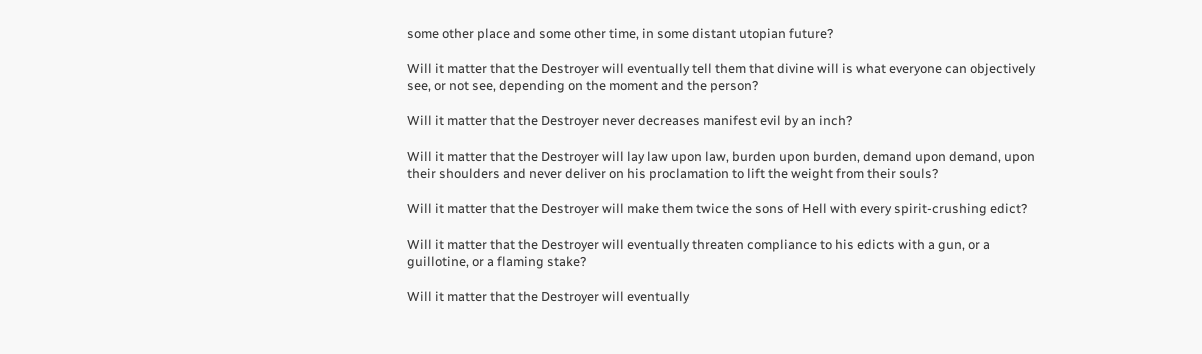some other place and some other time, in some distant utopian future?

Will it matter that the Destroyer will eventually tell them that divine will is what everyone can objectively see, or not see, depending on the moment and the person?

Will it matter that the Destroyer never decreases manifest evil by an inch?

Will it matter that the Destroyer will lay law upon law, burden upon burden, demand upon demand, upon their shoulders and never deliver on his proclamation to lift the weight from their souls?

Will it matter that the Destroyer will make them twice the sons of Hell with every spirit-crushing edict?

Will it matter that the Destroyer will eventually threaten compliance to his edicts with a gun, or a guillotine, or a flaming stake?

Will it matter that the Destroyer will eventually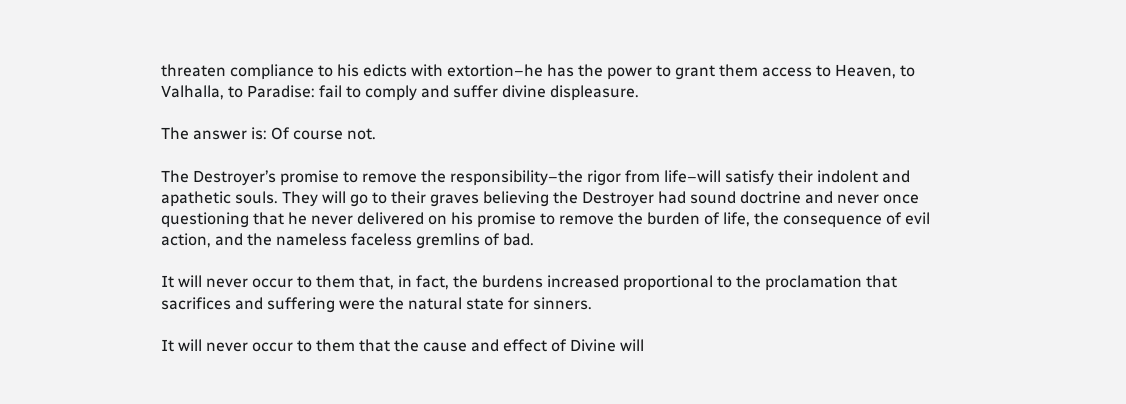threaten compliance to his edicts with extortion–he has the power to grant them access to Heaven, to Valhalla, to Paradise: fail to comply and suffer divine displeasure.

The answer is: Of course not.

The Destroyer’s promise to remove the responsibility–the rigor from life–will satisfy their indolent and apathetic souls. They will go to their graves believing the Destroyer had sound doctrine and never once questioning that he never delivered on his promise to remove the burden of life, the consequence of evil action, and the nameless faceless gremlins of bad.

It will never occur to them that, in fact, the burdens increased proportional to the proclamation that sacrifices and suffering were the natural state for sinners.

It will never occur to them that the cause and effect of Divine will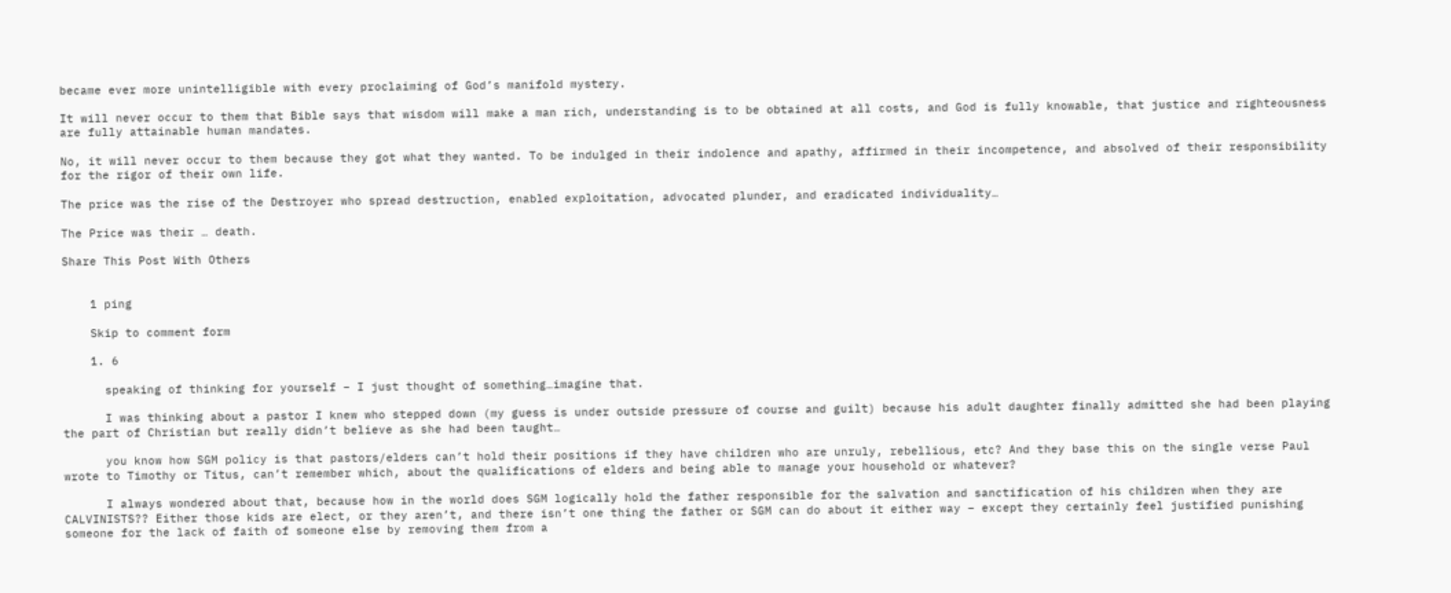became ever more unintelligible with every proclaiming of God’s manifold mystery.

It will never occur to them that Bible says that wisdom will make a man rich, understanding is to be obtained at all costs, and God is fully knowable, that justice and righteousness are fully attainable human mandates.

No, it will never occur to them because they got what they wanted. To be indulged in their indolence and apathy, affirmed in their incompetence, and absolved of their responsibility for the rigor of their own life.

The price was the rise of the Destroyer who spread destruction, enabled exploitation, advocated plunder, and eradicated individuality…

The Price was their … death.

Share This Post With Others


    1 ping

    Skip to comment form

    1. 6

      speaking of thinking for yourself – I just thought of something…imagine that.

      I was thinking about a pastor I knew who stepped down (my guess is under outside pressure of course and guilt) because his adult daughter finally admitted she had been playing the part of Christian but really didn’t believe as she had been taught…

      you know how SGM policy is that pastors/elders can’t hold their positions if they have children who are unruly, rebellious, etc? And they base this on the single verse Paul wrote to Timothy or Titus, can’t remember which, about the qualifications of elders and being able to manage your household or whatever?

      I always wondered about that, because how in the world does SGM logically hold the father responsible for the salvation and sanctification of his children when they are CALVINISTS?? Either those kids are elect, or they aren’t, and there isn’t one thing the father or SGM can do about it either way – except they certainly feel justified punishing someone for the lack of faith of someone else by removing them from a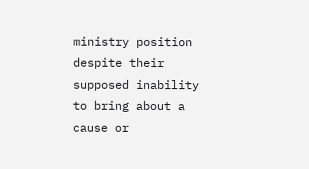ministry position despite their supposed inability to bring about a cause or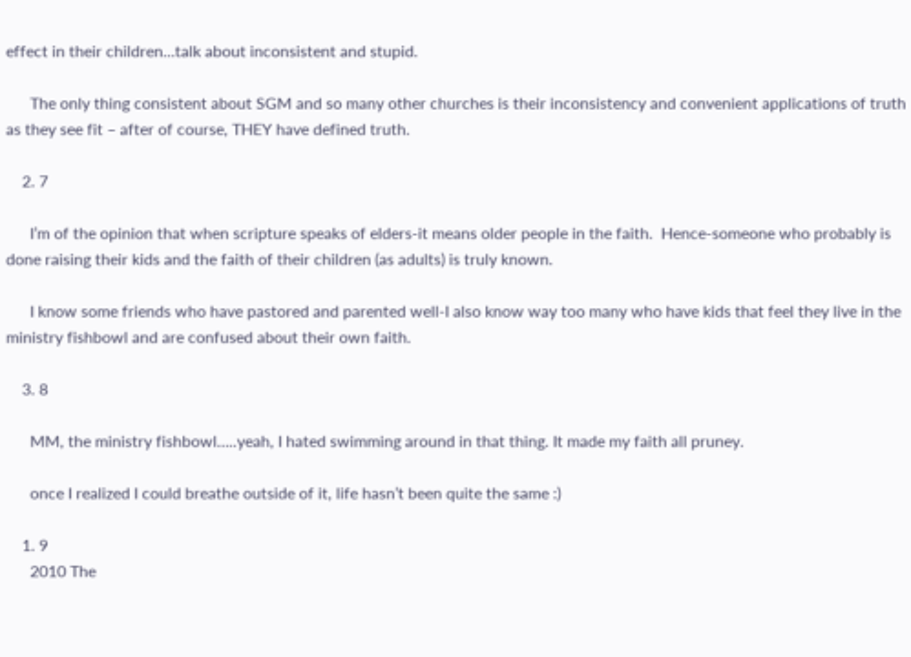effect in their children…talk about inconsistent and stupid.

      The only thing consistent about SGM and so many other churches is their inconsistency and convenient applications of truth as they see fit – after of course, THEY have defined truth.

    2. 7

      I’m of the opinion that when scripture speaks of elders-it means older people in the faith.  Hence-someone who probably is done raising their kids and the faith of their children (as adults) is truly known.

      I know some friends who have pastored and parented well-I also know way too many who have kids that feel they live in the ministry fishbowl and are confused about their own faith.

    3. 8

      MM, the ministry fishbowl…..yeah, I hated swimming around in that thing. It made my faith all pruney.

      once I realized I could breathe outside of it, life hasn’t been quite the same :)

    1. 9
      2010 The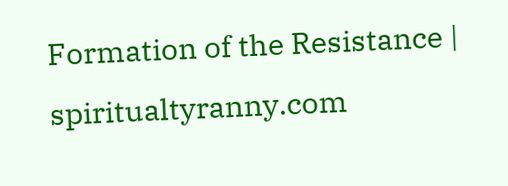Formation of the Resistance | spiritualtyranny.com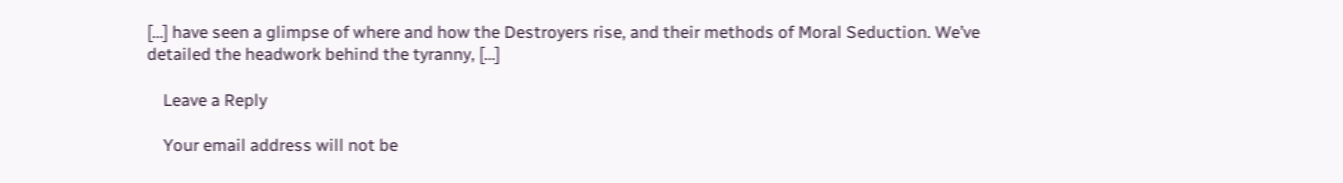[…] have seen a glimpse of where and how the Destroyers rise, and their methods of Moral Seduction. We’ve detailed the headwork behind the tyranny, […]

    Leave a Reply

    Your email address will not be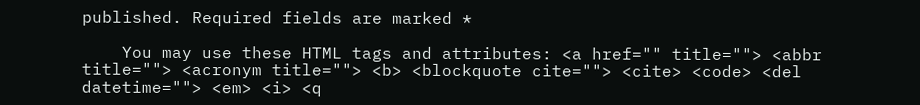published. Required fields are marked *

    You may use these HTML tags and attributes: <a href="" title=""> <abbr title=""> <acronym title=""> <b> <blockquote cite=""> <cite> <code> <del datetime=""> <em> <i> <q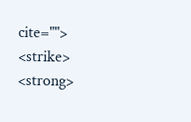cite=""> <strike> <strong>